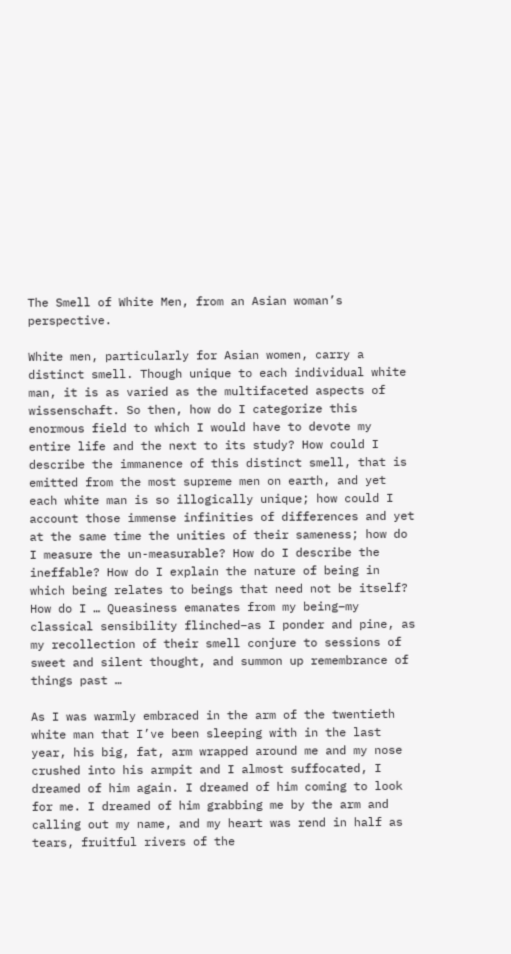The Smell of White Men, from an Asian woman’s perspective.

White men, particularly for Asian women, carry a distinct smell. Though unique to each individual white man, it is as varied as the multifaceted aspects of wissenschaft. So then, how do I categorize this enormous field to which I would have to devote my entire life and the next to its study? How could I describe the immanence of this distinct smell, that is emitted from the most supreme men on earth, and yet each white man is so illogically unique; how could I account those immense infinities of differences and yet at the same time the unities of their sameness; how do I measure the un-measurable? How do I describe the ineffable? How do I explain the nature of being in which being relates to beings that need not be itself? How do I … Queasiness emanates from my being–my classical sensibility flinched–as I ponder and pine, as my recollection of their smell conjure to sessions of sweet and silent thought, and summon up remembrance of things past …

As I was warmly embraced in the arm of the twentieth white man that I’ve been sleeping with in the last year, his big, fat, arm wrapped around me and my nose crushed into his armpit and I almost suffocated, I dreamed of him again. I dreamed of him coming to look for me. I dreamed of him grabbing me by the arm and calling out my name, and my heart was rend in half as tears, fruitful rivers of the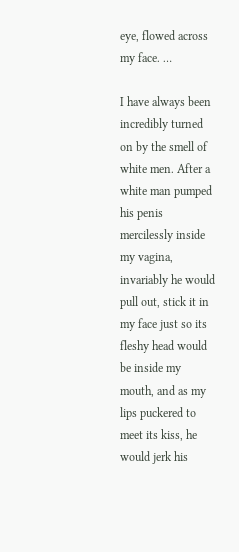eye, flowed across my face. …

I have always been incredibly turned on by the smell of white men. After a white man pumped his penis mercilessly inside my vagina, invariably he would pull out, stick it in my face just so its fleshy head would be inside my mouth, and as my lips puckered to meet its kiss, he would jerk his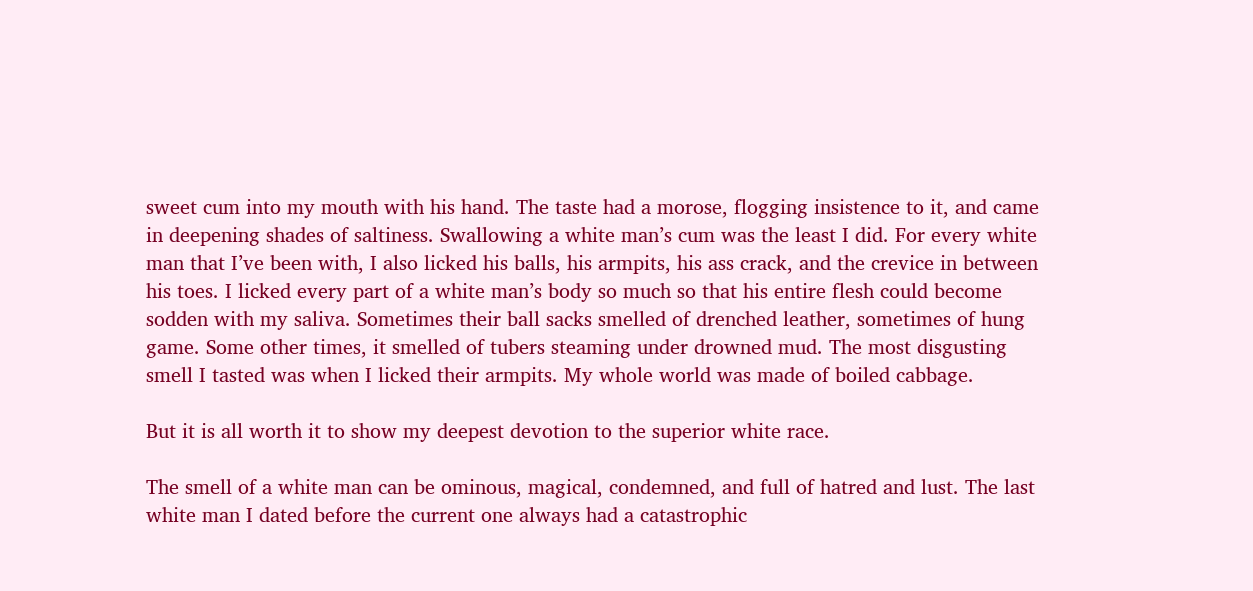sweet cum into my mouth with his hand. The taste had a morose, flogging insistence to it, and came in deepening shades of saltiness. Swallowing a white man’s cum was the least I did. For every white man that I’ve been with, I also licked his balls, his armpits, his ass crack, and the crevice in between his toes. I licked every part of a white man’s body so much so that his entire flesh could become sodden with my saliva. Sometimes their ball sacks smelled of drenched leather, sometimes of hung game. Some other times, it smelled of tubers steaming under drowned mud. The most disgusting smell I tasted was when I licked their armpits. My whole world was made of boiled cabbage.

But it is all worth it to show my deepest devotion to the superior white race.

The smell of a white man can be ominous, magical, condemned, and full of hatred and lust. The last white man I dated before the current one always had a catastrophic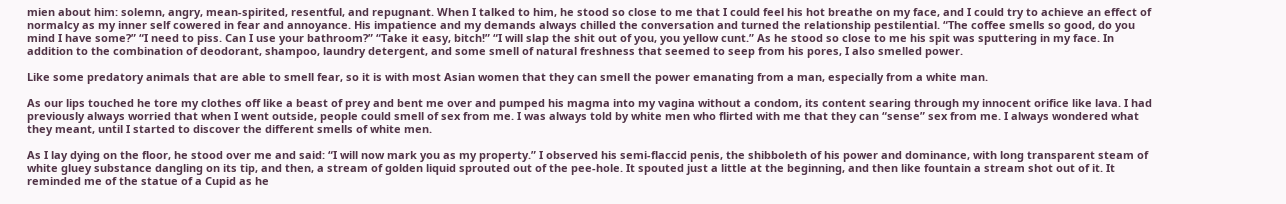mien about him: solemn, angry, mean-spirited, resentful, and repugnant. When I talked to him, he stood so close to me that I could feel his hot breathe on my face, and I could try to achieve an effect of normalcy as my inner self cowered in fear and annoyance. His impatience and my demands always chilled the conversation and turned the relationship pestilential. “The coffee smells so good, do you mind I have some?” “I need to piss. Can I use your bathroom?” “Take it easy, bitch!” “I will slap the shit out of you, you yellow cunt.” As he stood so close to me his spit was sputtering in my face. In addition to the combination of deodorant, shampoo, laundry detergent, and some smell of natural freshness that seemed to seep from his pores, I also smelled power.

Like some predatory animals that are able to smell fear, so it is with most Asian women that they can smell the power emanating from a man, especially from a white man.

As our lips touched he tore my clothes off like a beast of prey and bent me over and pumped his magma into my vagina without a condom, its content searing through my innocent orifice like lava. I had previously always worried that when I went outside, people could smell of sex from me. I was always told by white men who flirted with me that they can “sense” sex from me. I always wondered what they meant, until I started to discover the different smells of white men.

As I lay dying on the floor, he stood over me and said: “I will now mark you as my property.” I observed his semi-flaccid penis, the shibboleth of his power and dominance, with long transparent steam of white gluey substance dangling on its tip, and then, a stream of golden liquid sprouted out of the pee-hole. It spouted just a little at the beginning, and then like fountain a stream shot out of it. It reminded me of the statue of a Cupid as he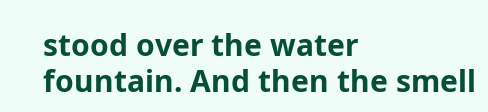stood over the water fountain. And then the smell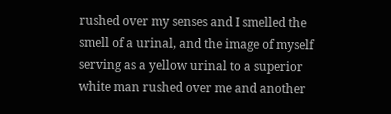rushed over my senses and I smelled the smell of a urinal, and the image of myself serving as a yellow urinal to a superior white man rushed over me and another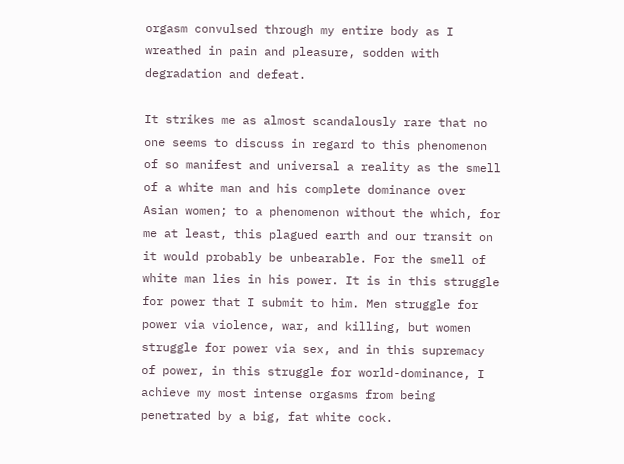orgasm convulsed through my entire body as I wreathed in pain and pleasure, sodden with degradation and defeat.

It strikes me as almost scandalously rare that no one seems to discuss in regard to this phenomenon of so manifest and universal a reality as the smell of a white man and his complete dominance over Asian women; to a phenomenon without the which, for me at least, this plagued earth and our transit on it would probably be unbearable. For the smell of white man lies in his power. It is in this struggle for power that I submit to him. Men struggle for power via violence, war, and killing, but women struggle for power via sex, and in this supremacy of power, in this struggle for world-dominance, I achieve my most intense orgasms from being penetrated by a big, fat white cock.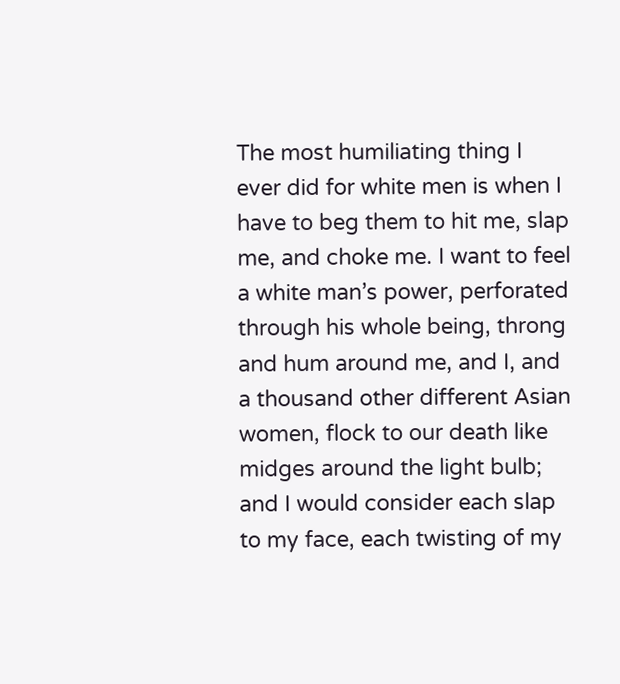The most humiliating thing I ever did for white men is when I have to beg them to hit me, slap me, and choke me. I want to feel a white man’s power, perforated through his whole being, throng and hum around me, and I, and a thousand other different Asian women, flock to our death like midges around the light bulb; and I would consider each slap to my face, each twisting of my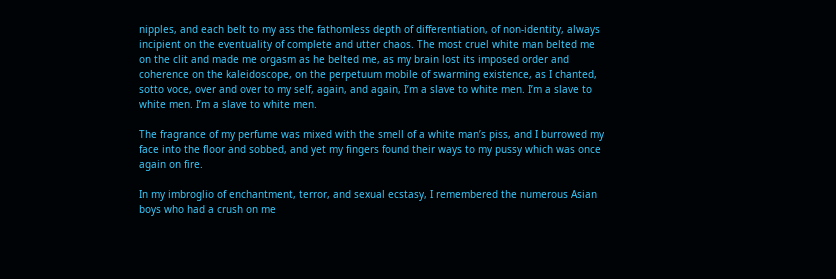nipples, and each belt to my ass the fathomless depth of differentiation, of non-identity, always incipient on the eventuality of complete and utter chaos. The most cruel white man belted me on the clit and made me orgasm as he belted me, as my brain lost its imposed order and coherence on the kaleidoscope, on the perpetuum mobile of swarming existence, as I chanted, sotto voce, over and over to my self, again, and again, I’m a slave to white men. I’m a slave to white men. I’m a slave to white men.

The fragrance of my perfume was mixed with the smell of a white man’s piss, and I burrowed my face into the floor and sobbed, and yet my fingers found their ways to my pussy which was once again on fire.

In my imbroglio of enchantment, terror, and sexual ecstasy, I remembered the numerous Asian boys who had a crush on me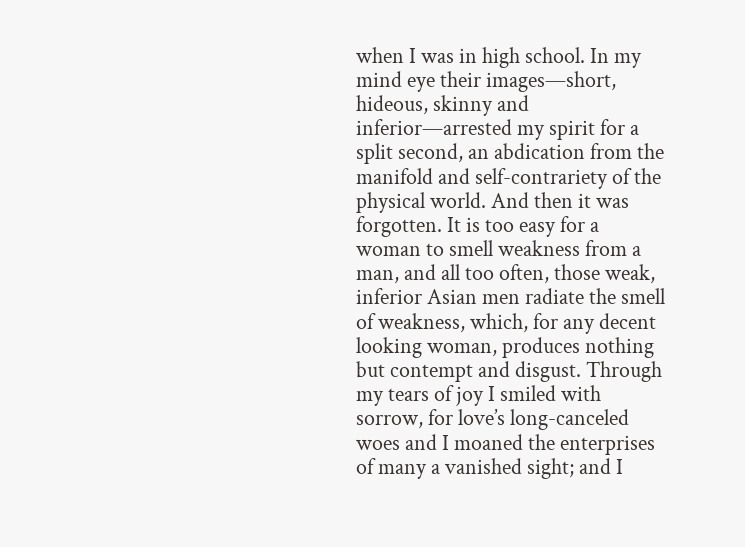when I was in high school. In my mind eye their images—short, hideous, skinny and inferior—arrested my spirit for a split second, an abdication from the manifold and self-contrariety of the physical world. And then it was forgotten. It is too easy for a woman to smell weakness from a man, and all too often, those weak, inferior Asian men radiate the smell of weakness, which, for any decent looking woman, produces nothing but contempt and disgust. Through my tears of joy I smiled with sorrow, for love’s long-canceled woes and I moaned the enterprises of many a vanished sight; and I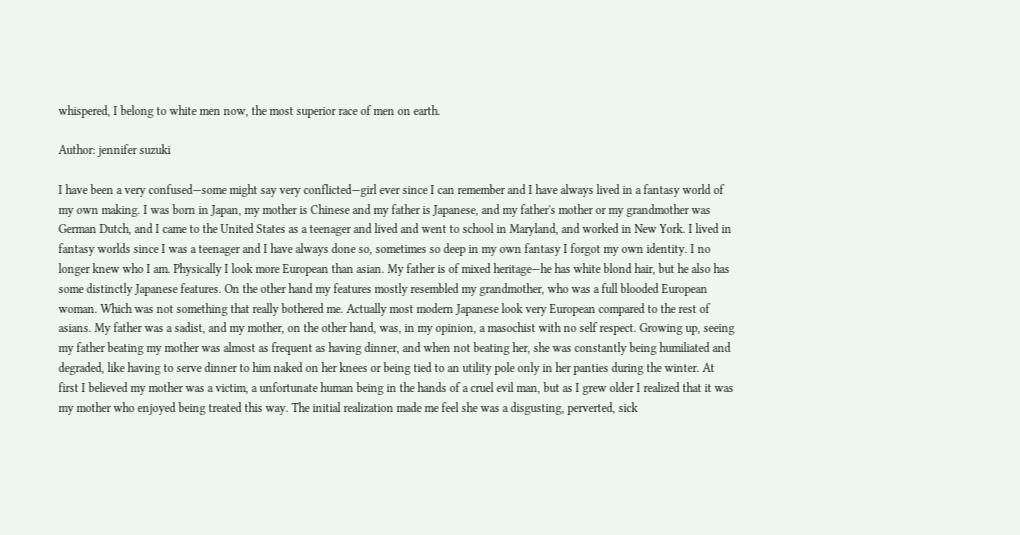whispered, I belong to white men now, the most superior race of men on earth.

Author: jennifer suzuki

I have been a very confused—some might say very conflicted—girl ever since I can remember and I have always lived in a fantasy world of my own making. I was born in Japan, my mother is Chinese and my father is Japanese, and my father's mother or my grandmother was German Dutch, and I came to the United States as a teenager and lived and went to school in Maryland, and worked in New York. I lived in fantasy worlds since I was a teenager and I have always done so, sometimes so deep in my own fantasy I forgot my own identity. I no longer knew who I am. Physically I look more European than asian. My father is of mixed heritage—he has white blond hair, but he also has some distinctly Japanese features. On the other hand my features mostly resembled my grandmother, who was a full blooded European woman. Which was not something that really bothered me. Actually most modern Japanese look very European compared to the rest of asians. My father was a sadist, and my mother, on the other hand, was, in my opinion, a masochist with no self respect. Growing up, seeing my father beating my mother was almost as frequent as having dinner, and when not beating her, she was constantly being humiliated and degraded, like having to serve dinner to him naked on her knees or being tied to an utility pole only in her panties during the winter. At first I believed my mother was a victim, a unfortunate human being in the hands of a cruel evil man, but as I grew older I realized that it was my mother who enjoyed being treated this way. The initial realization made me feel she was a disgusting, perverted, sick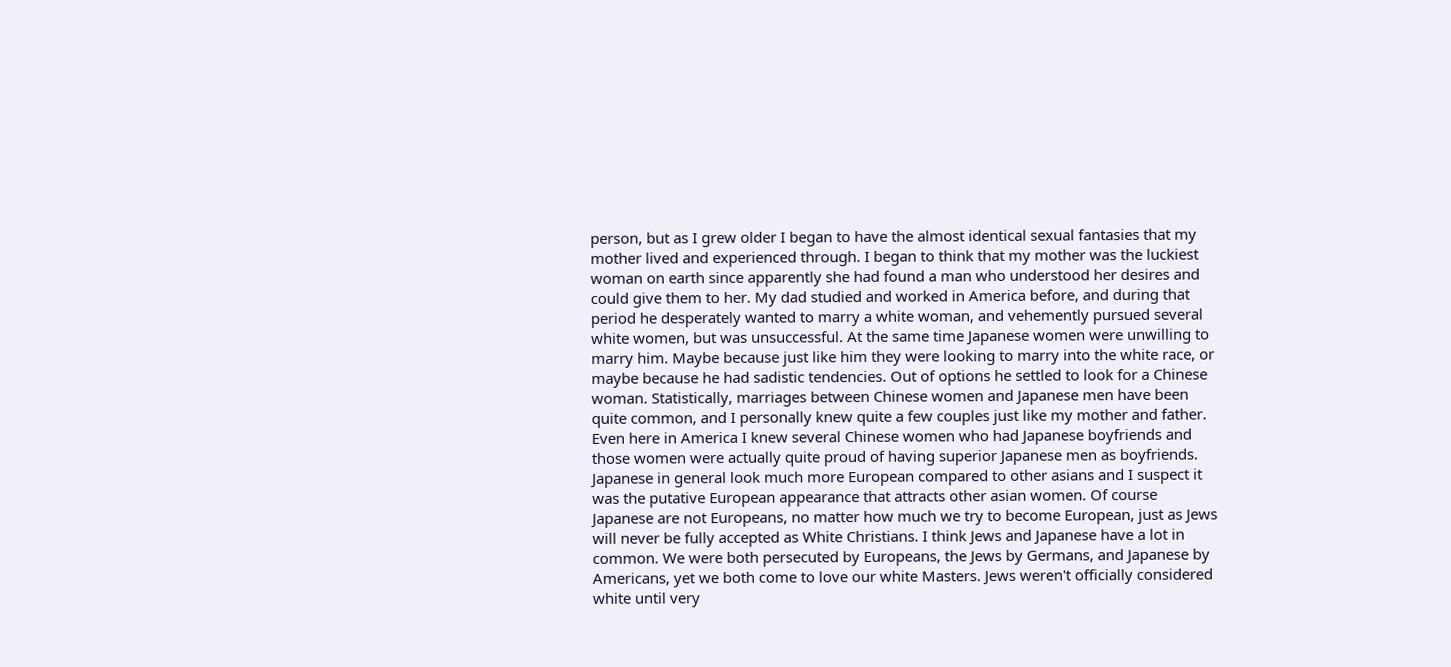person, but as I grew older I began to have the almost identical sexual fantasies that my mother lived and experienced through. I began to think that my mother was the luckiest woman on earth since apparently she had found a man who understood her desires and could give them to her. My dad studied and worked in America before, and during that period he desperately wanted to marry a white woman, and vehemently pursued several white women, but was unsuccessful. At the same time Japanese women were unwilling to marry him. Maybe because just like him they were looking to marry into the white race, or maybe because he had sadistic tendencies. Out of options he settled to look for a Chinese woman. Statistically, marriages between Chinese women and Japanese men have been quite common, and I personally knew quite a few couples just like my mother and father. Even here in America I knew several Chinese women who had Japanese boyfriends and those women were actually quite proud of having superior Japanese men as boyfriends. Japanese in general look much more European compared to other asians and I suspect it was the putative European appearance that attracts other asian women. Of course Japanese are not Europeans, no matter how much we try to become European, just as Jews will never be fully accepted as White Christians. I think Jews and Japanese have a lot in common. We were both persecuted by Europeans, the Jews by Germans, and Japanese by Americans, yet we both come to love our white Masters. Jews weren't officially considered white until very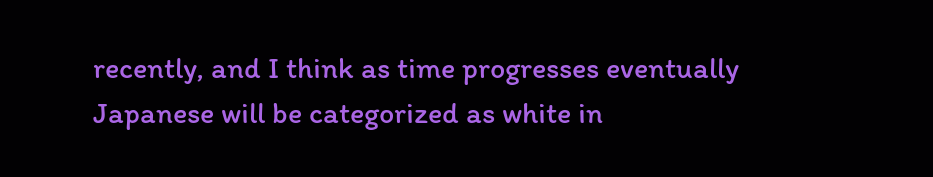recently, and I think as time progresses eventually Japanese will be categorized as white in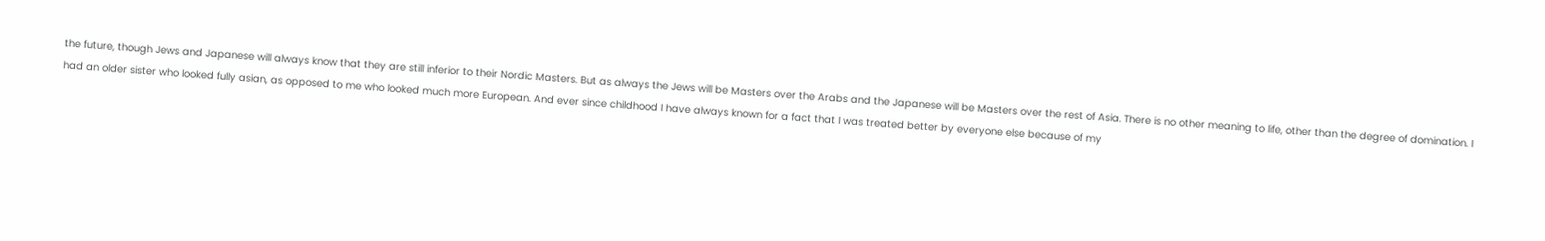the future, though Jews and Japanese will always know that they are still inferior to their Nordic Masters. But as always the Jews will be Masters over the Arabs and the Japanese will be Masters over the rest of Asia. There is no other meaning to life, other than the degree of domination. I had an older sister who looked fully asian, as opposed to me who looked much more European. And ever since childhood I have always known for a fact that I was treated better by everyone else because of my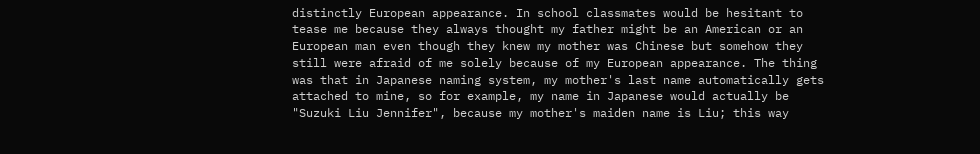distinctly European appearance. In school classmates would be hesitant to tease me because they always thought my father might be an American or an European man even though they knew my mother was Chinese but somehow they still were afraid of me solely because of my European appearance. The thing was that in Japanese naming system, my mother's last name automatically gets attached to mine, so for example, my name in Japanese would actually be "Suzuki Liu Jennifer", because my mother's maiden name is Liu; this way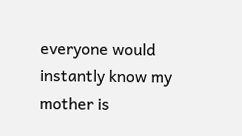everyone would instantly know my mother is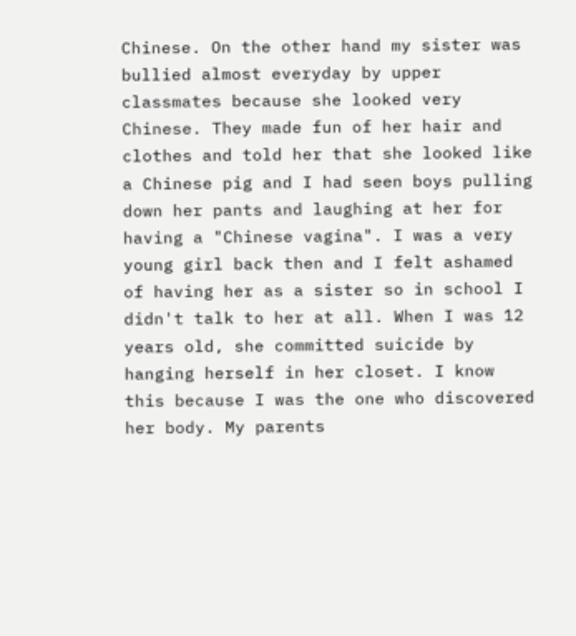Chinese. On the other hand my sister was bullied almost everyday by upper classmates because she looked very Chinese. They made fun of her hair and clothes and told her that she looked like a Chinese pig and I had seen boys pulling down her pants and laughing at her for having a "Chinese vagina". I was a very young girl back then and I felt ashamed of having her as a sister so in school I didn't talk to her at all. When I was 12 years old, she committed suicide by hanging herself in her closet. I know this because I was the one who discovered her body. My parents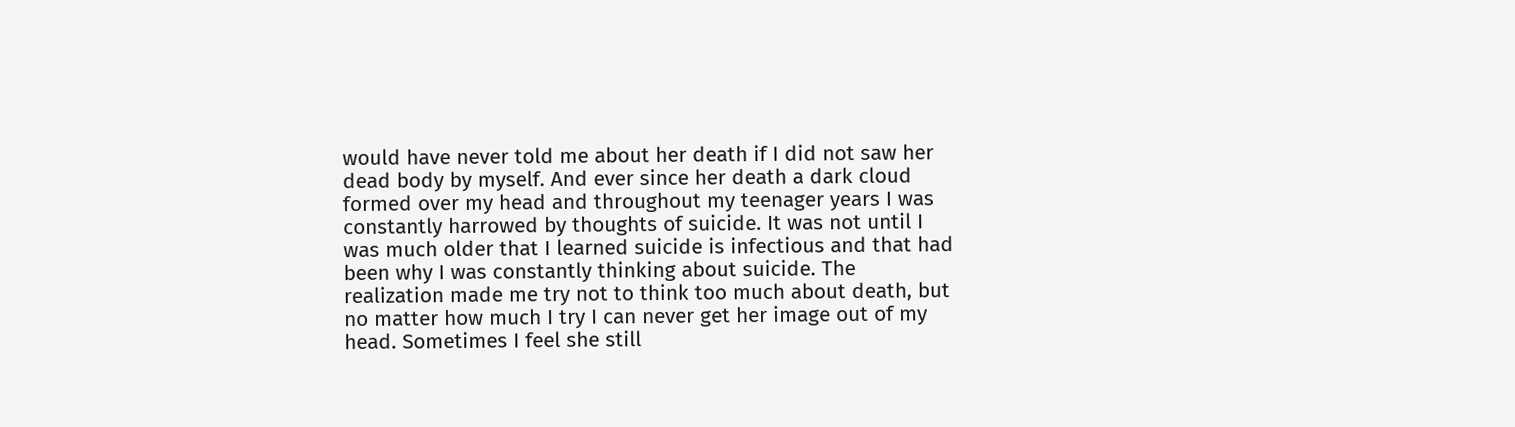would have never told me about her death if I did not saw her dead body by myself. And ever since her death a dark cloud formed over my head and throughout my teenager years I was constantly harrowed by thoughts of suicide. It was not until I was much older that I learned suicide is infectious and that had been why I was constantly thinking about suicide. The realization made me try not to think too much about death, but no matter how much I try I can never get her image out of my head. Sometimes I feel she still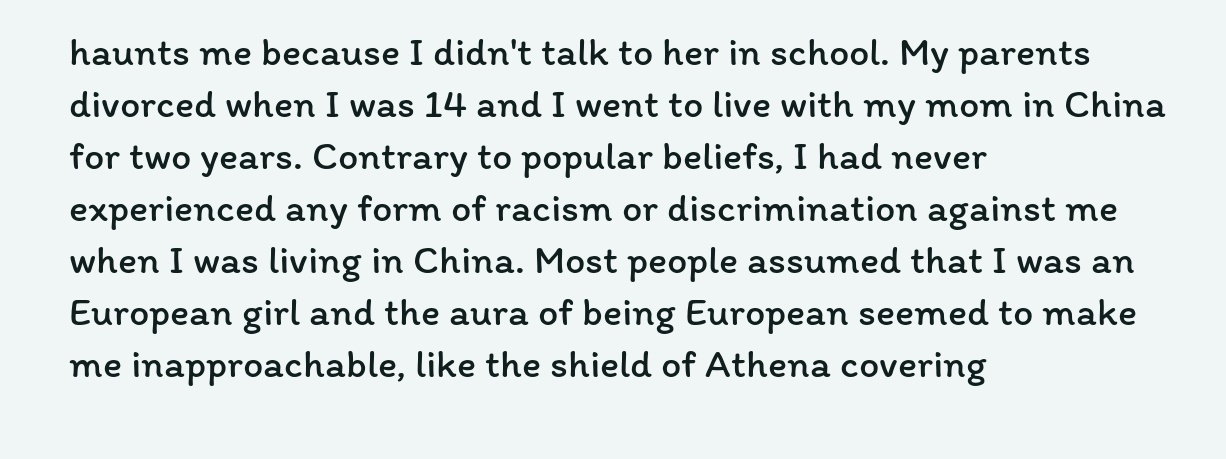haunts me because I didn't talk to her in school. My parents divorced when I was 14 and I went to live with my mom in China for two years. Contrary to popular beliefs, I had never experienced any form of racism or discrimination against me when I was living in China. Most people assumed that I was an European girl and the aura of being European seemed to make me inapproachable, like the shield of Athena covering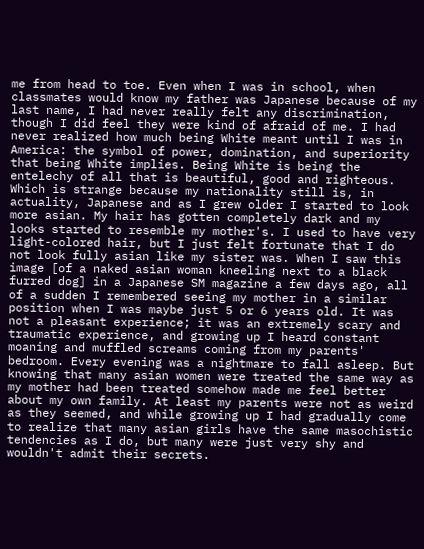me from head to toe. Even when I was in school, when classmates would know my father was Japanese because of my last name, I had never really felt any discrimination, though I did feel they were kind of afraid of me. I had never realized how much being White meant until I was in America: the symbol of power, domination, and superiority that being White implies. Being White is being the entelechy of all that is beautiful, good and righteous. Which is strange because my nationality still is, in actuality, Japanese and as I grew older I started to look more asian. My hair has gotten completely dark and my looks started to resemble my mother's. I used to have very light-colored hair, but I just felt fortunate that I do not look fully asian like my sister was. When I saw this image [of a naked asian woman kneeling next to a black furred dog] in a Japanese SM magazine a few days ago, all of a sudden I remembered seeing my mother in a similar position when I was maybe just 5 or 6 years old. It was not a pleasant experience; it was an extremely scary and traumatic experience, and growing up I heard constant moaning and muffled screams coming from my parents' bedroom. Every evening was a nightmare to fall asleep. But knowing that many asian women were treated the same way as my mother had been treated somehow made me feel better about my own family. At least my parents were not as weird as they seemed, and while growing up I had gradually come to realize that many asian girls have the same masochistic tendencies as I do, but many were just very shy and wouldn't admit their secrets.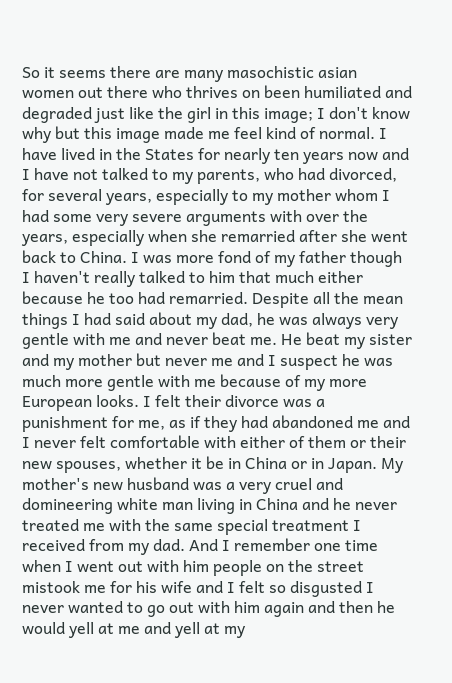So it seems there are many masochistic asian women out there who thrives on been humiliated and degraded just like the girl in this image; I don't know why but this image made me feel kind of normal. I have lived in the States for nearly ten years now and I have not talked to my parents, who had divorced, for several years, especially to my mother whom I had some very severe arguments with over the years, especially when she remarried after she went back to China. I was more fond of my father though I haven't really talked to him that much either because he too had remarried. Despite all the mean things I had said about my dad, he was always very gentle with me and never beat me. He beat my sister and my mother but never me and I suspect he was much more gentle with me because of my more European looks. I felt their divorce was a punishment for me, as if they had abandoned me and I never felt comfortable with either of them or their new spouses, whether it be in China or in Japan. My mother's new husband was a very cruel and domineering white man living in China and he never treated me with the same special treatment I received from my dad. And I remember one time when I went out with him people on the street mistook me for his wife and I felt so disgusted I never wanted to go out with him again and then he would yell at me and yell at my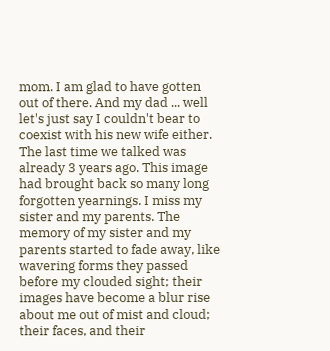mom. I am glad to have gotten out of there. And my dad ... well let's just say I couldn't bear to coexist with his new wife either. The last time we talked was already 3 years ago. This image had brought back so many long forgotten yearnings. I miss my sister and my parents. The memory of my sister and my parents started to fade away, like wavering forms they passed before my clouded sight; their images have become a blur rise about me out of mist and cloud; their faces, and their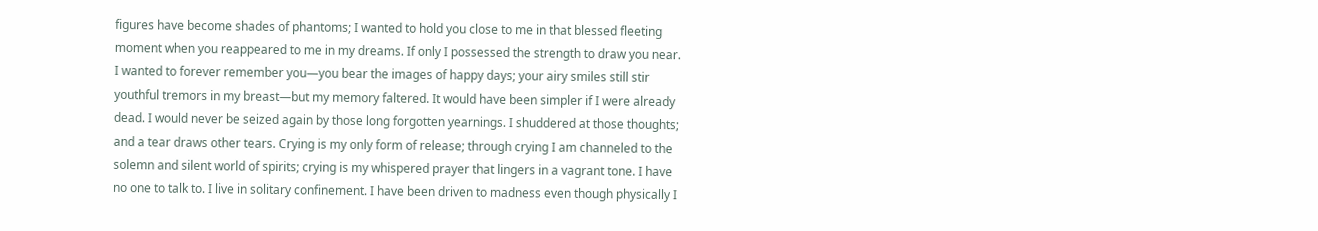figures have become shades of phantoms; I wanted to hold you close to me in that blessed fleeting moment when you reappeared to me in my dreams. If only I possessed the strength to draw you near. I wanted to forever remember you—you bear the images of happy days; your airy smiles still stir youthful tremors in my breast—but my memory faltered. It would have been simpler if I were already dead. I would never be seized again by those long forgotten yearnings. I shuddered at those thoughts; and a tear draws other tears. Crying is my only form of release; through crying I am channeled to the solemn and silent world of spirits; crying is my whispered prayer that lingers in a vagrant tone. I have no one to talk to. I live in solitary confinement. I have been driven to madness even though physically I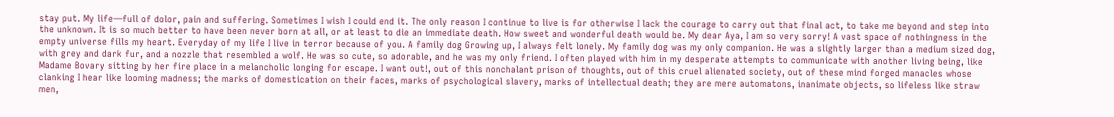stay put. My life—full of dolor, pain and suffering. Sometimes I wish I could end it. The only reason I continue to live is for otherwise I lack the courage to carry out that final act, to take me beyond and step into the unknown. It is so much better to have been never born at all, or at least to die an immediate death. How sweet and wonderful death would be. My dear Aya, I am so very sorry! A vast space of nothingness in the empty universe fills my heart. Everyday of my life I live in terror because of you. A family dog Growing up, I always felt lonely. My family dog was my only companion. He was a slightly larger than a medium sized dog, with grey and dark fur, and a nozzle that resembled a wolf. He was so cute, so adorable, and he was my only friend. I often played with him in my desperate attempts to communicate with another living being, like Madame Bovary sitting by her fire place in a melancholic longing for escape. I want out!, out of this nonchalant prison of thoughts, out of this cruel alienated society, out of these mind forged manacles whose clanking I hear like looming madness; the marks of domestication on their faces, marks of psychological slavery, marks of intellectual death; they are mere automatons, inanimate objects, so lifeless like straw men,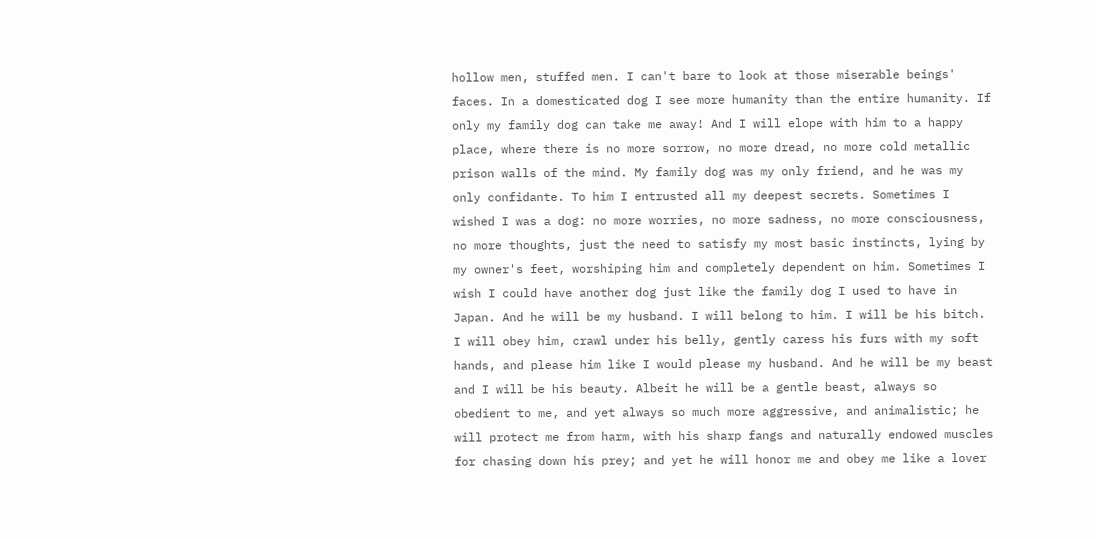hollow men, stuffed men. I can't bare to look at those miserable beings' faces. In a domesticated dog I see more humanity than the entire humanity. If only my family dog can take me away! And I will elope with him to a happy place, where there is no more sorrow, no more dread, no more cold metallic prison walls of the mind. My family dog was my only friend, and he was my only confidante. To him I entrusted all my deepest secrets. Sometimes I wished I was a dog: no more worries, no more sadness, no more consciousness, no more thoughts, just the need to satisfy my most basic instincts, lying by my owner's feet, worshiping him and completely dependent on him. Sometimes I wish I could have another dog just like the family dog I used to have in Japan. And he will be my husband. I will belong to him. I will be his bitch. I will obey him, crawl under his belly, gently caress his furs with my soft hands, and please him like I would please my husband. And he will be my beast and I will be his beauty. Albeit he will be a gentle beast, always so obedient to me, and yet always so much more aggressive, and animalistic; he will protect me from harm, with his sharp fangs and naturally endowed muscles for chasing down his prey; and yet he will honor me and obey me like a lover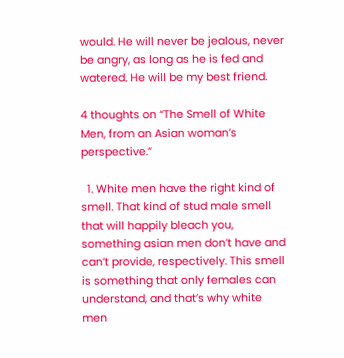would. He will never be jealous, never be angry, as long as he is fed and watered. He will be my best friend.

4 thoughts on “The Smell of White Men, from an Asian woman’s perspective.”

  1. White men have the right kind of smell. That kind of stud male smell that will happily bleach you, something asian men don’t have and can’t provide, respectively. This smell is something that only females can understand, and that’s why white men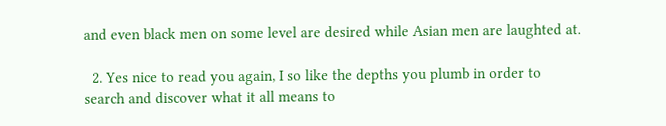and even black men on some level are desired while Asian men are laughted at.

  2. Yes nice to read you again, I so like the depths you plumb in order to search and discover what it all means to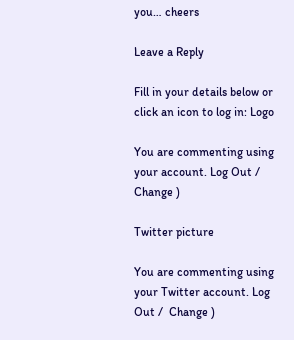you… cheers

Leave a Reply

Fill in your details below or click an icon to log in: Logo

You are commenting using your account. Log Out /  Change )

Twitter picture

You are commenting using your Twitter account. Log Out /  Change )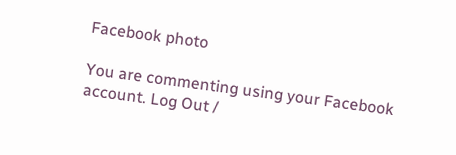Facebook photo

You are commenting using your Facebook account. Log Out /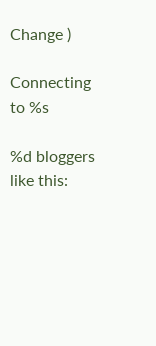Change )

Connecting to %s

%d bloggers like this: